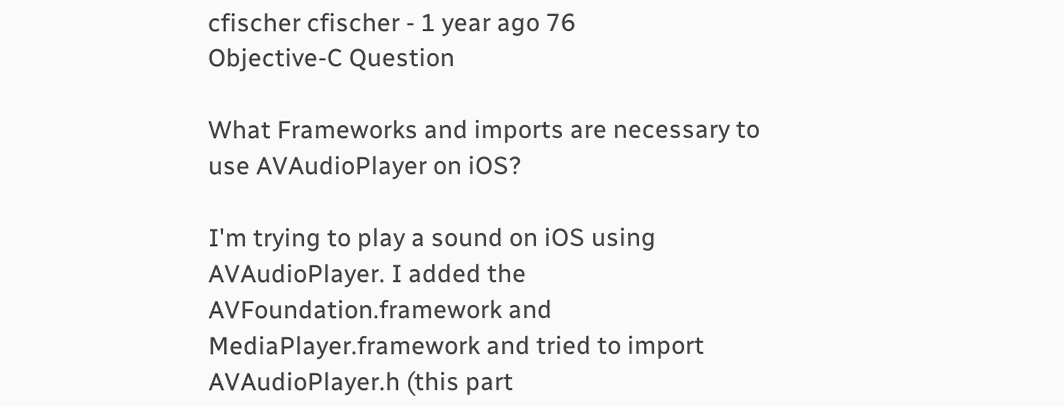cfischer cfischer - 1 year ago 76
Objective-C Question

What Frameworks and imports are necessary to use AVAudioPlayer on iOS?

I'm trying to play a sound on iOS using AVAudioPlayer. I added the AVFoundation.framework and MediaPlayer.framework and tried to import AVAudioPlayer.h (this part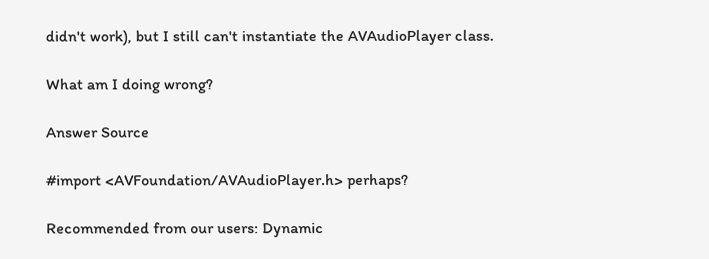didn't work), but I still can't instantiate the AVAudioPlayer class.

What am I doing wrong?

Answer Source

#import <AVFoundation/AVAudioPlayer.h> perhaps?

Recommended from our users: Dynamic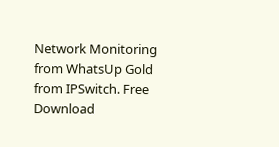Network Monitoring from WhatsUp Gold from IPSwitch. Free Download